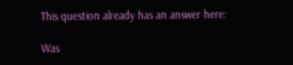This question already has an answer here:

Was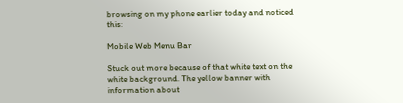browsing on my phone earlier today and noticed this:

Mobile Web Menu Bar

Stuck out more because of that white text on the white background. The yellow banner with information about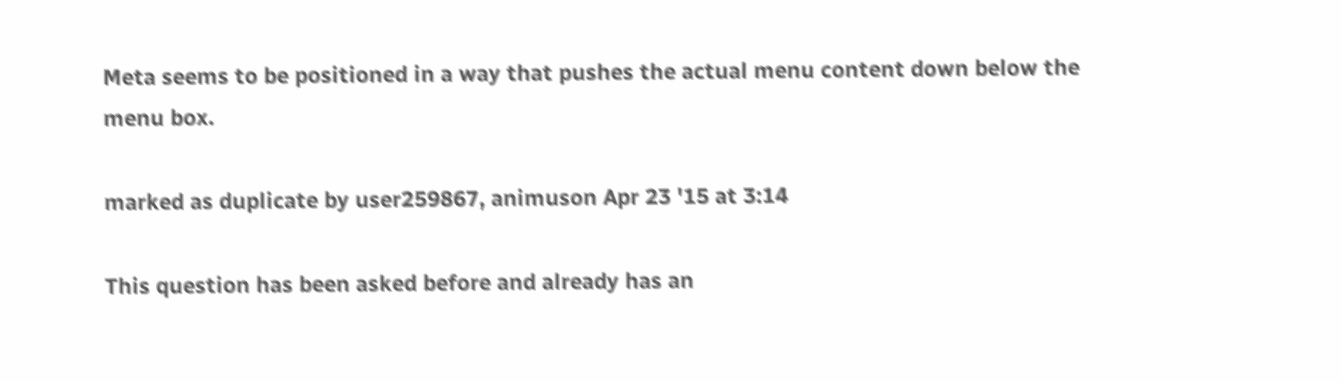Meta seems to be positioned in a way that pushes the actual menu content down below the menu box.

marked as duplicate by user259867, animuson Apr 23 '15 at 3:14

This question has been asked before and already has an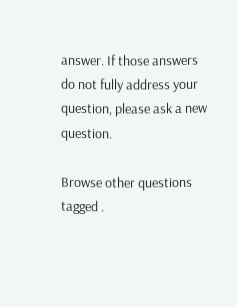answer. If those answers do not fully address your question, please ask a new question.

Browse other questions tagged .